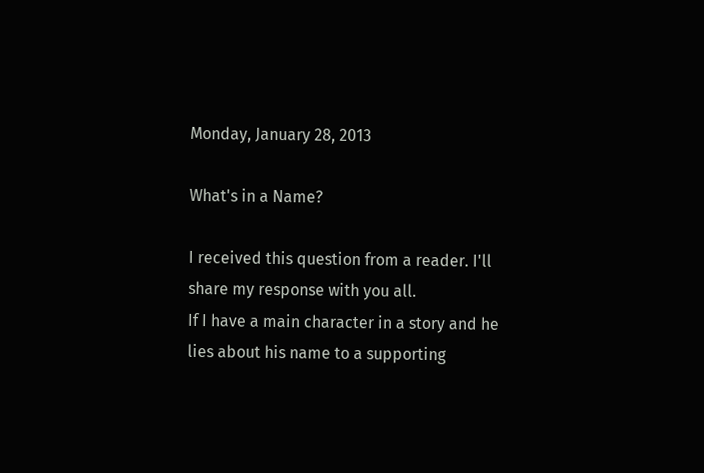Monday, January 28, 2013

What's in a Name?

I received this question from a reader. I'll share my response with you all.
If I have a main character in a story and he lies about his name to a supporting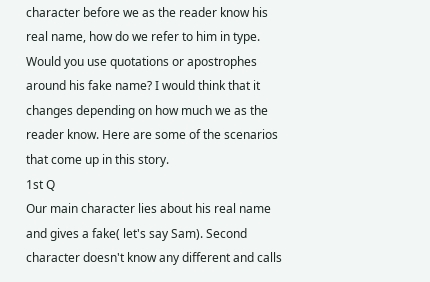character before we as the reader know his real name, how do we refer to him in type. Would you use quotations or apostrophes around his fake name? I would think that it changes depending on how much we as the reader know. Here are some of the scenarios that come up in this story.
1st Q
Our main character lies about his real name and gives a fake( let's say Sam). Second character doesn't know any different and calls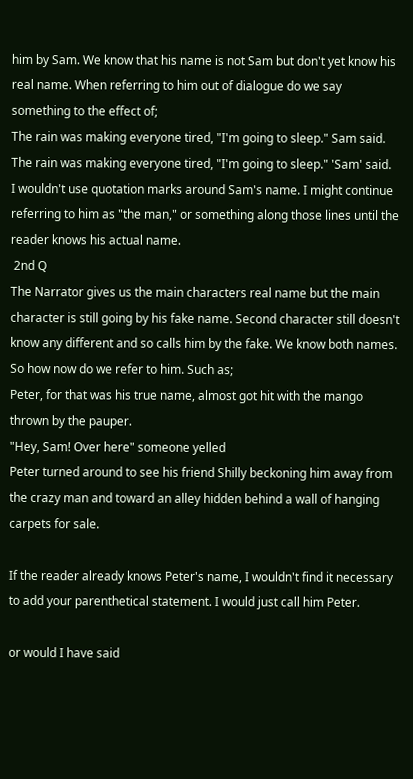him by Sam. We know that his name is not Sam but don't yet know his real name. When referring to him out of dialogue do we say something to the effect of;
The rain was making everyone tired, "I'm going to sleep." Sam said.
The rain was making everyone tired, "I'm going to sleep." 'Sam' said.
I wouldn't use quotation marks around Sam's name. I might continue referring to him as "the man," or something along those lines until the reader knows his actual name.
 2nd Q
The Narrator gives us the main characters real name but the main character is still going by his fake name. Second character still doesn't know any different and so calls him by the fake. We know both names.
So how now do we refer to him. Such as;
Peter, for that was his true name, almost got hit with the mango thrown by the pauper.
"Hey, Sam! Over here" someone yelled
Peter turned around to see his friend Shilly beckoning him away from the crazy man and toward an alley hidden behind a wall of hanging carpets for sale.

If the reader already knows Peter's name, I wouldn't find it necessary to add your parenthetical statement. I would just call him Peter.

or would I have said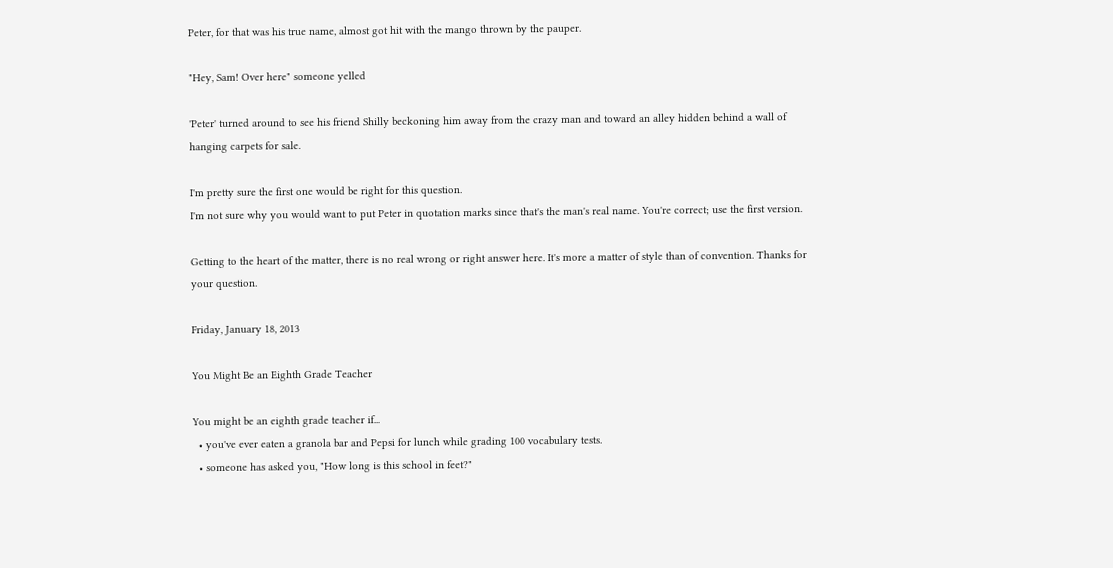Peter, for that was his true name, almost got hit with the mango thrown by the pauper.

"Hey, Sam! Over here" someone yelled

'Peter' turned around to see his friend Shilly beckoning him away from the crazy man and toward an alley hidden behind a wall of hanging carpets for sale.

I'm pretty sure the first one would be right for this question.
I'm not sure why you would want to put Peter in quotation marks since that's the man's real name. You're correct; use the first version.

Getting to the heart of the matter, there is no real wrong or right answer here. It's more a matter of style than of convention. Thanks for your question.

Friday, January 18, 2013

You Might Be an Eighth Grade Teacher

You might be an eighth grade teacher if...
  • you've ever eaten a granola bar and Pepsi for lunch while grading 100 vocabulary tests.
  • someone has asked you, "How long is this school in feet?"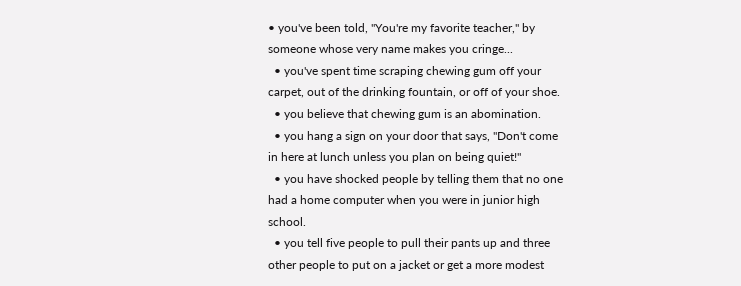• you've been told, "You're my favorite teacher," by someone whose very name makes you cringe...
  • you've spent time scraping chewing gum off your carpet, out of the drinking fountain, or off of your shoe.
  • you believe that chewing gum is an abomination.
  • you hang a sign on your door that says, "Don't come in here at lunch unless you plan on being quiet!"
  • you have shocked people by telling them that no one had a home computer when you were in junior high school.
  • you tell five people to pull their pants up and three other people to put on a jacket or get a more modest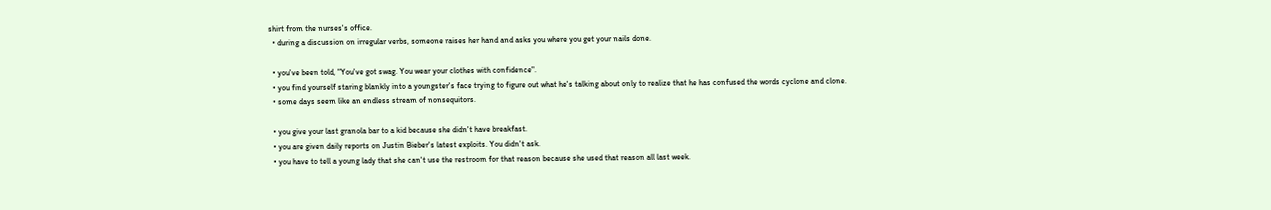shirt from the nurses's office.
  • during a discussion on irregular verbs, someone raises her hand and asks you where you get your nails done.

  • you've been told, "You've got swag. You wear your clothes with confidence".
  • you find yourself staring blankly into a youngster's face trying to figure out what he's talking about only to realize that he has confused the words cyclone and clone.
  • some days seem like an endless stream of nonsequitors.

  • you give your last granola bar to a kid because she didn't have breakfast.
  • you are given daily reports on Justin Bieber's latest exploits. You didn't ask.
  • you have to tell a young lady that she can't use the restroom for that reason because she used that reason all last week.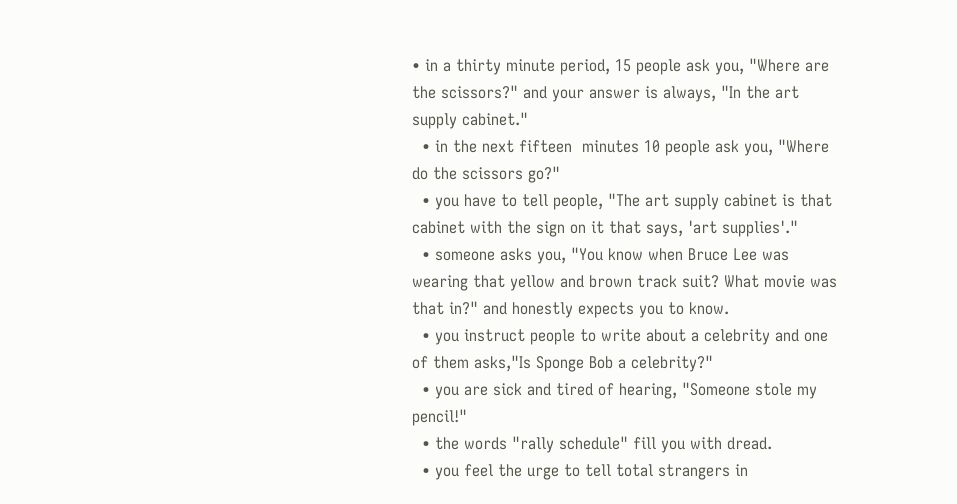• in a thirty minute period, 15 people ask you, "Where are the scissors?" and your answer is always, "In the art supply cabinet."
  • in the next fifteen  minutes 10 people ask you, "Where do the scissors go?"
  • you have to tell people, "The art supply cabinet is that cabinet with the sign on it that says, 'art supplies'."
  • someone asks you, "You know when Bruce Lee was wearing that yellow and brown track suit? What movie was that in?" and honestly expects you to know.
  • you instruct people to write about a celebrity and one of them asks,"Is Sponge Bob a celebrity?"
  • you are sick and tired of hearing, "Someone stole my pencil!"
  • the words "rally schedule" fill you with dread.
  • you feel the urge to tell total strangers in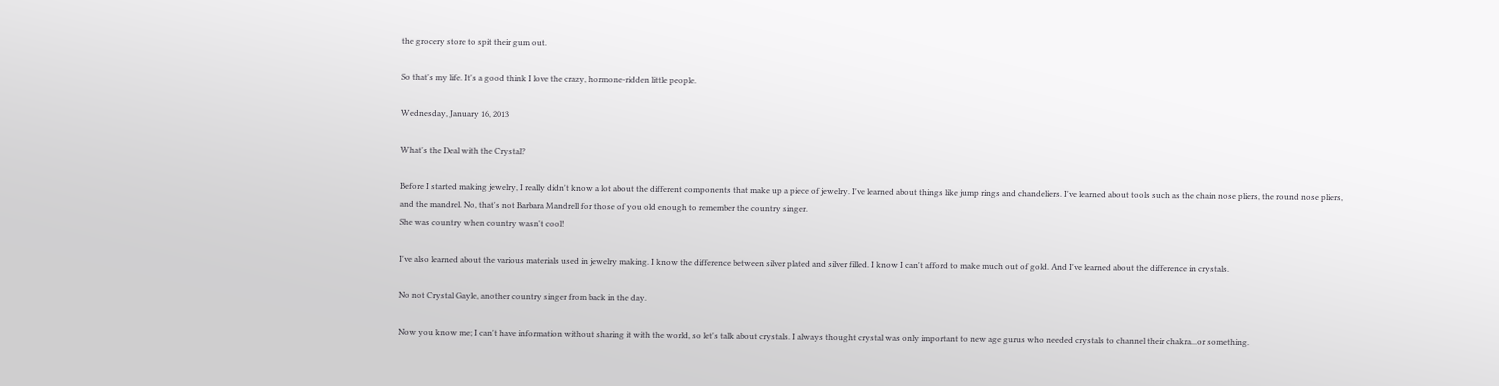the grocery store to spit their gum out.

So that's my life. It's a good think I love the crazy, hormone-ridden little people.

Wednesday, January 16, 2013

What's the Deal with the Crystal?

Before I started making jewelry, I really didn't know a lot about the different components that make up a piece of jewelry. I've learned about things like jump rings and chandeliers. I've learned about tools such as the chain nose pliers, the round nose pliers, and the mandrel. No, that's not Barbara Mandrell for those of you old enough to remember the country singer.
She was country when country wasn't cool!

I've also learned about the various materials used in jewelry making. I know the difference between silver plated and silver filled. I know I can't afford to make much out of gold. And I've learned about the difference in crystals.

No not Crystal Gayle, another country singer from back in the day.

Now you know me; I can't have information without sharing it with the world, so let's talk about crystals. I always thought crystal was only important to new age gurus who needed crystals to channel their chakra...or something.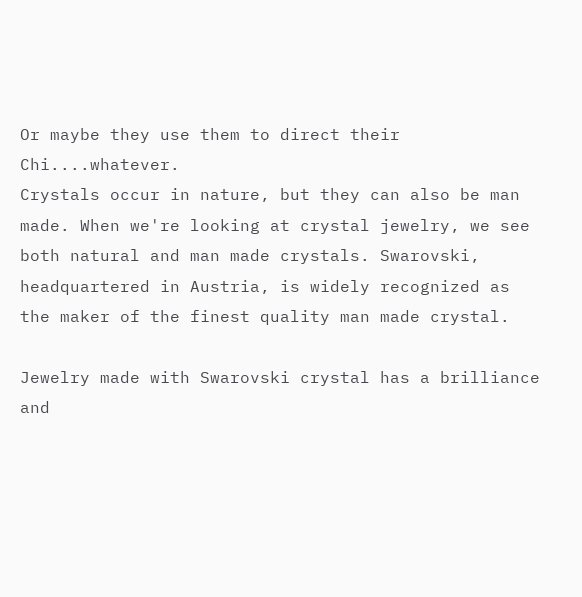Or maybe they use them to direct their Chi....whatever.
Crystals occur in nature, but they can also be man made. When we're looking at crystal jewelry, we see both natural and man made crystals. Swarovski, headquartered in Austria, is widely recognized as the maker of the finest quality man made crystal.

Jewelry made with Swarovski crystal has a brilliance and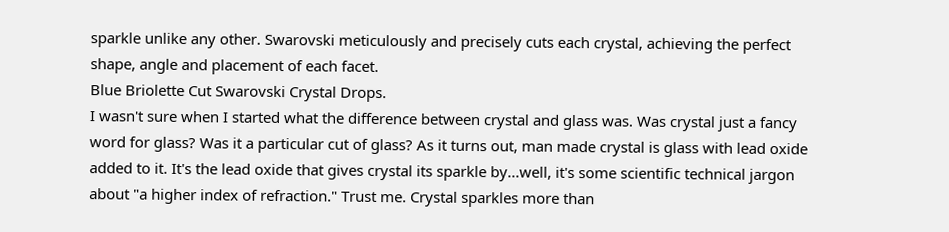sparkle unlike any other. Swarovski meticulously and precisely cuts each crystal, achieving the perfect shape, angle and placement of each facet.
Blue Briolette Cut Swarovski Crystal Drops.
I wasn't sure when I started what the difference between crystal and glass was. Was crystal just a fancy word for glass? Was it a particular cut of glass? As it turns out, man made crystal is glass with lead oxide added to it. It's the lead oxide that gives crystal its sparkle by...well, it's some scientific technical jargon about "a higher index of refraction." Trust me. Crystal sparkles more than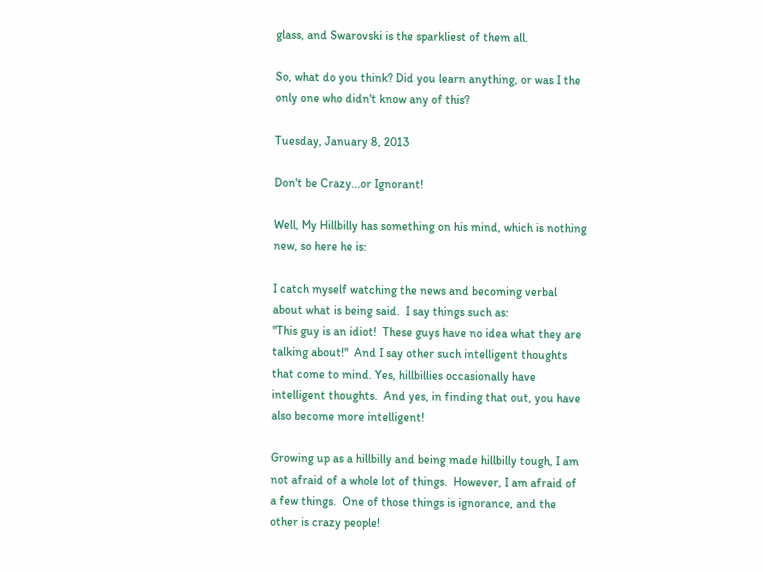glass, and Swarovski is the sparkliest of them all.

So, what do you think? Did you learn anything, or was I the only one who didn't know any of this?

Tuesday, January 8, 2013

Don't be Crazy...or Ignorant!

Well, My Hillbilly has something on his mind, which is nothing new, so here he is:

I catch myself watching the news and becoming verbal about what is being said.  I say things such as:
"This guy is an idiot!  These guys have no idea what they are talking about!"  And I say other such intelligent thoughts that come to mind. Yes, hillbillies occasionally have intelligent thoughts.  And yes, in finding that out, you have also become more intelligent!

Growing up as a hillbilly and being made hillbilly tough, I am not afraid of a whole lot of things.  However, I am afraid of a few things.  One of those things is ignorance, and the other is crazy people!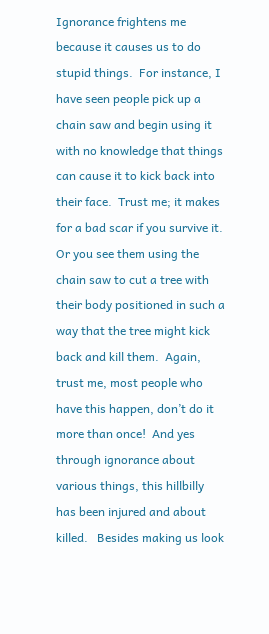Ignorance frightens me because it causes us to do stupid things.  For instance, I have seen people pick up a chain saw and begin using it with no knowledge that things can cause it to kick back into their face.  Trust me; it makes for a bad scar if you survive it.  Or you see them using the chain saw to cut a tree with their body positioned in such a way that the tree might kick back and kill them.  Again, trust me, most people who have this happen, don’t do it more than once!  And yes through ignorance about various things, this hillbilly has been injured and about killed.   Besides making us look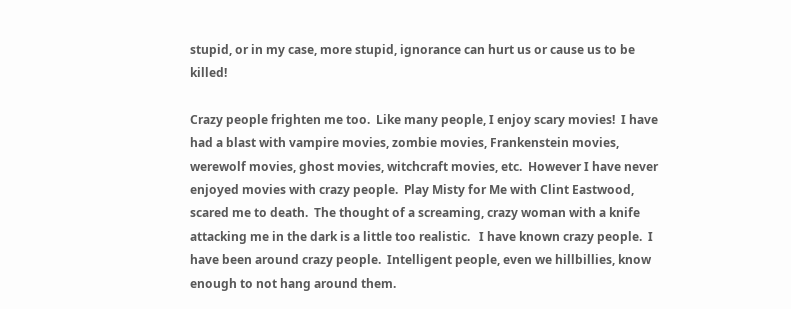stupid, or in my case, more stupid, ignorance can hurt us or cause us to be killed!

Crazy people frighten me too.  Like many people, I enjoy scary movies!  I have had a blast with vampire movies, zombie movies, Frankenstein movies, werewolf movies, ghost movies, witchcraft movies, etc.  However I have never enjoyed movies with crazy people.  Play Misty for Me with Clint Eastwood, scared me to death.  The thought of a screaming, crazy woman with a knife attacking me in the dark is a little too realistic.   I have known crazy people.  I have been around crazy people.  Intelligent people, even we hillbillies, know enough to not hang around them.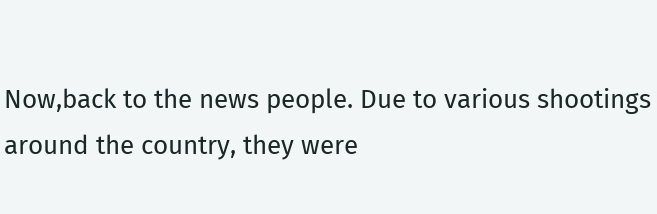Now,back to the news people. Due to various shootings around the country, they were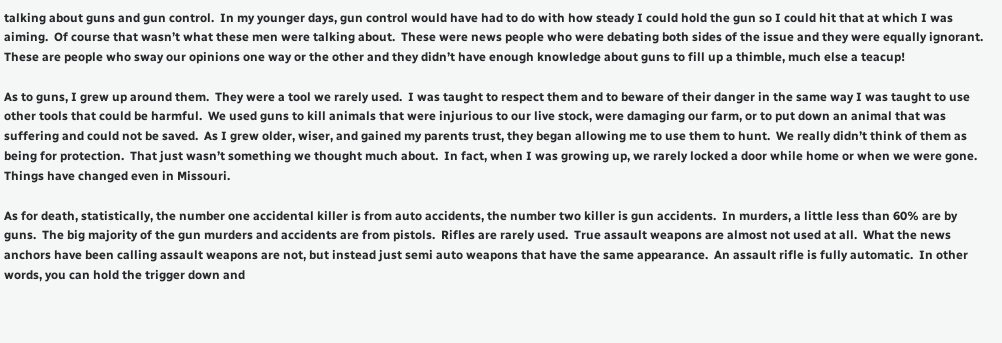talking about guns and gun control.  In my younger days, gun control would have had to do with how steady I could hold the gun so I could hit that at which I was aiming.  Of course that wasn’t what these men were talking about.  These were news people who were debating both sides of the issue and they were equally ignorant.  These are people who sway our opinions one way or the other and they didn’t have enough knowledge about guns to fill up a thimble, much else a teacup!

As to guns, I grew up around them.  They were a tool we rarely used.  I was taught to respect them and to beware of their danger in the same way I was taught to use other tools that could be harmful.  We used guns to kill animals that were injurious to our live stock, were damaging our farm, or to put down an animal that was suffering and could not be saved.  As I grew older, wiser, and gained my parents trust, they began allowing me to use them to hunt.  We really didn’t think of them as being for protection.  That just wasn’t something we thought much about.  In fact, when I was growing up, we rarely locked a door while home or when we were gone.  Things have changed even in Missouri.

As for death, statistically, the number one accidental killer is from auto accidents, the number two killer is gun accidents.  In murders, a little less than 60% are by guns.  The big majority of the gun murders and accidents are from pistols.  Rifles are rarely used.  True assault weapons are almost not used at all.  What the news anchors have been calling assault weapons are not, but instead just semi auto weapons that have the same appearance.  An assault rifle is fully automatic.  In other words, you can hold the trigger down and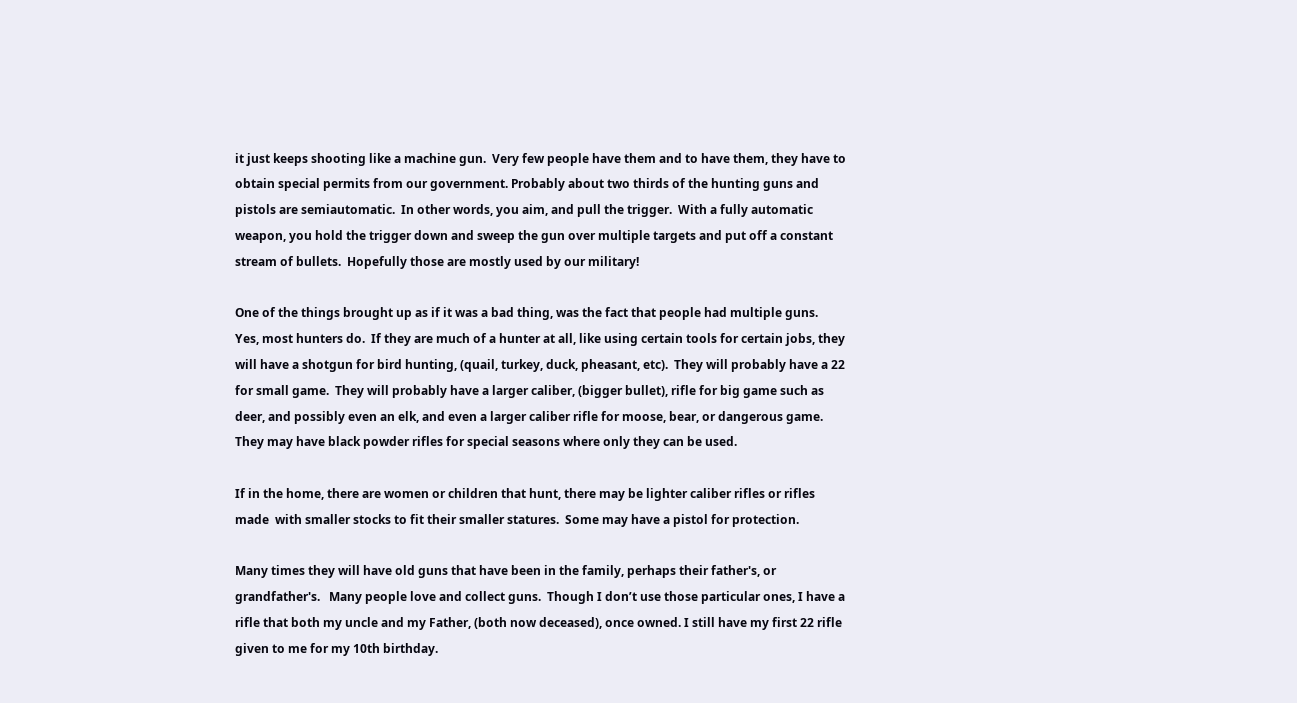it just keeps shooting like a machine gun.  Very few people have them and to have them, they have to obtain special permits from our government. Probably about two thirds of the hunting guns and pistols are semiautomatic.  In other words, you aim, and pull the trigger.  With a fully automatic weapon, you hold the trigger down and sweep the gun over multiple targets and put off a constant stream of bullets.  Hopefully those are mostly used by our military!

One of the things brought up as if it was a bad thing, was the fact that people had multiple guns.  Yes, most hunters do.  If they are much of a hunter at all, like using certain tools for certain jobs, they will have a shotgun for bird hunting, (quail, turkey, duck, pheasant, etc).  They will probably have a 22 for small game.  They will probably have a larger caliber, (bigger bullet), rifle for big game such as deer, and possibly even an elk, and even a larger caliber rifle for moose, bear, or dangerous game. They may have black powder rifles for special seasons where only they can be used.

If in the home, there are women or children that hunt, there may be lighter caliber rifles or rifles  made  with smaller stocks to fit their smaller statures.  Some may have a pistol for protection.

Many times they will have old guns that have been in the family, perhaps their father's, or grandfather's.   Many people love and collect guns.  Though I don’t use those particular ones, I have a rifle that both my uncle and my Father, (both now deceased), once owned. I still have my first 22 rifle given to me for my 10th birthday.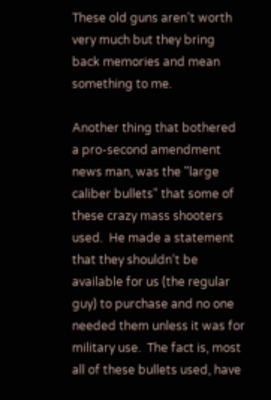These old guns aren’t worth very much but they bring back memories and mean something to me.

Another thing that bothered a pro-second amendment news man, was the "large caliber bullets" that some of these crazy mass shooters used.  He made a statement that they shouldn’t be available for us (the regular guy) to purchase and no one needed them unless it was for military use.  The fact is, most all of these bullets used, have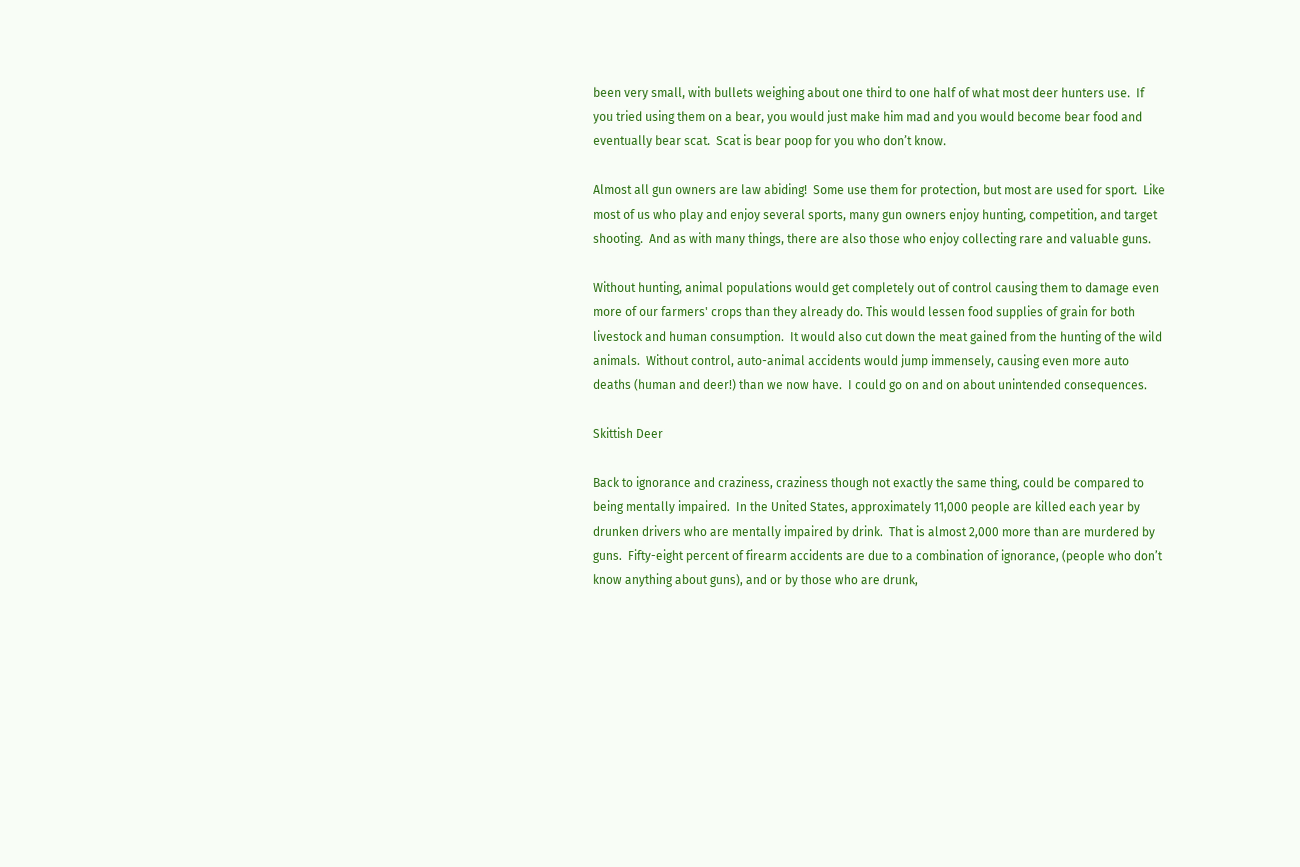been very small, with bullets weighing about one third to one half of what most deer hunters use.  If you tried using them on a bear, you would just make him mad and you would become bear food and eventually bear scat.  Scat is bear poop for you who don’t know.

Almost all gun owners are law abiding!  Some use them for protection, but most are used for sport.  Like most of us who play and enjoy several sports, many gun owners enjoy hunting, competition, and target shooting.  And as with many things, there are also those who enjoy collecting rare and valuable guns.

Without hunting, animal populations would get completely out of control causing them to damage even more of our farmers' crops than they already do. This would lessen food supplies of grain for both livestock and human consumption.  It would also cut down the meat gained from the hunting of the wild animals.  Without control, auto-animal accidents would jump immensely, causing even more auto deaths (human and deer!) than we now have.  I could go on and on about unintended consequences.

Skittish Deer

Back to ignorance and craziness, craziness though not exactly the same thing, could be compared to being mentally impaired.  In the United States, approximately 11,000 people are killed each year by drunken drivers who are mentally impaired by drink.  That is almost 2,000 more than are murdered by guns.  Fifty-eight percent of firearm accidents are due to a combination of ignorance, (people who don’t know anything about guns), and or by those who are drunk,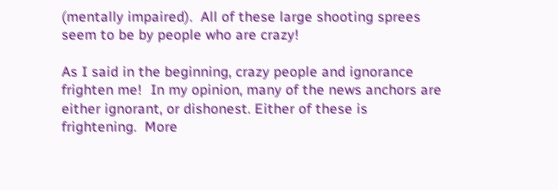(mentally impaired).  All of these large shooting sprees seem to be by people who are crazy!

As I said in the beginning, crazy people and ignorance frighten me!  In my opinion, many of the news anchors are either ignorant, or dishonest. Either of these is frightening.  More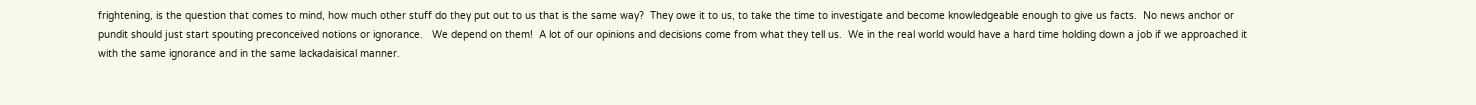frightening, is the question that comes to mind, how much other stuff do they put out to us that is the same way?  They owe it to us, to take the time to investigate and become knowledgeable enough to give us facts.  No news anchor or pundit should just start spouting preconceived notions or ignorance.   We depend on them!  A lot of our opinions and decisions come from what they tell us.  We in the real world would have a hard time holding down a job if we approached it with the same ignorance and in the same lackadaisical manner.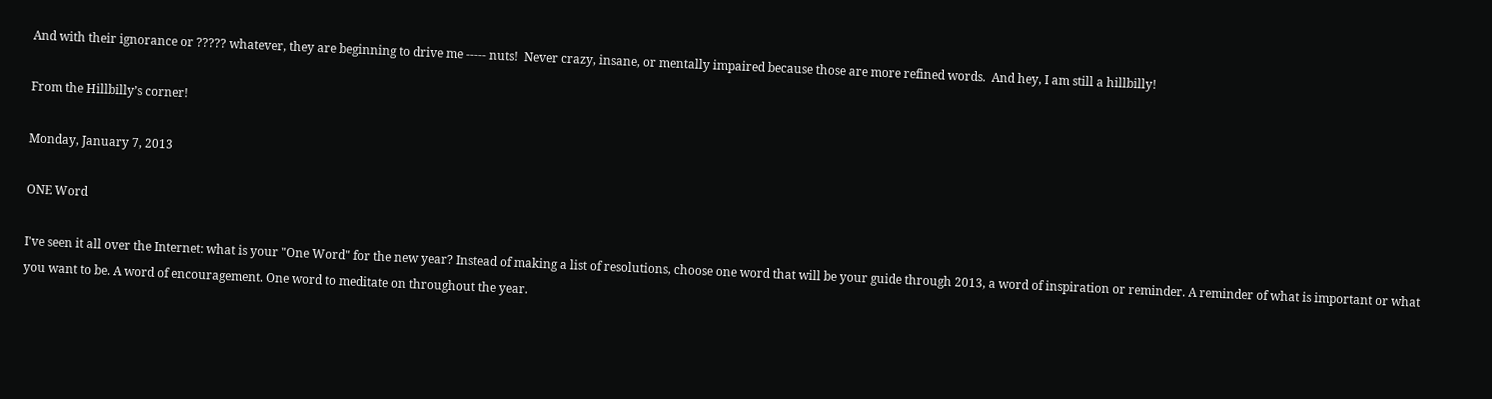And with their ignorance or ????? whatever, they are beginning to drive me ----- nuts!  Never crazy, insane, or mentally impaired because those are more refined words.  And hey, I am still a hillbilly!

From the Hillbilly’s corner!

Monday, January 7, 2013

ONE Word

I've seen it all over the Internet: what is your "One Word" for the new year? Instead of making a list of resolutions, choose one word that will be your guide through 2013, a word of inspiration or reminder. A reminder of what is important or what you want to be. A word of encouragement. One word to meditate on throughout the year.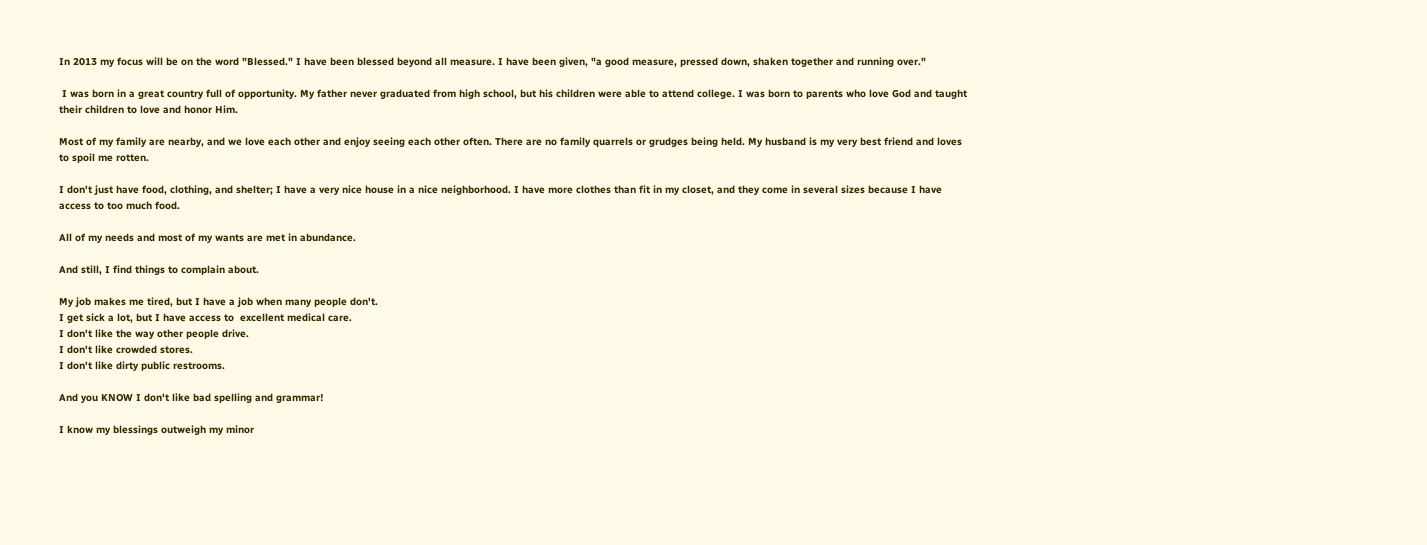In 2013 my focus will be on the word "Blessed." I have been blessed beyond all measure. I have been given, "a good measure, pressed down, shaken together and running over."

 I was born in a great country full of opportunity. My father never graduated from high school, but his children were able to attend college. I was born to parents who love God and taught their children to love and honor Him.

Most of my family are nearby, and we love each other and enjoy seeing each other often. There are no family quarrels or grudges being held. My husband is my very best friend and loves to spoil me rotten.

I don't just have food, clothing, and shelter; I have a very nice house in a nice neighborhood. I have more clothes than fit in my closet, and they come in several sizes because I have access to too much food.

All of my needs and most of my wants are met in abundance.

And still, I find things to complain about.

My job makes me tired, but I have a job when many people don't.
I get sick a lot, but I have access to  excellent medical care.
I don't like the way other people drive.
I don't like crowded stores.
I don't like dirty public restrooms.

And you KNOW I don't like bad spelling and grammar!

I know my blessings outweigh my minor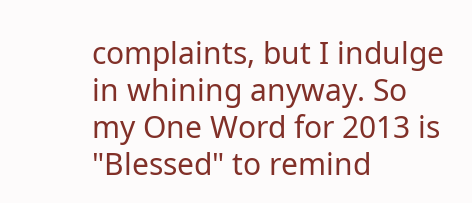complaints, but I indulge in whining anyway. So my One Word for 2013 is "Blessed" to remind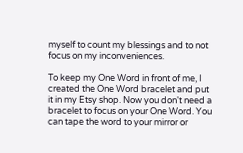myself to count my blessings and to not focus on my inconveniences.

To keep my One Word in front of me, I created the One Word bracelet and put it in my Etsy shop. Now you don't need a bracelet to focus on your One Word. You can tape the word to your mirror or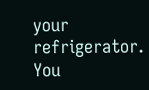your refrigerator. You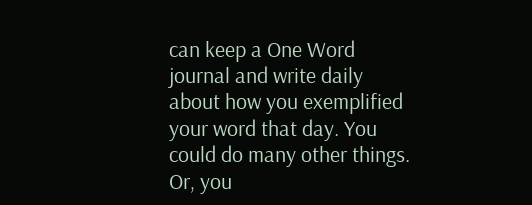can keep a One Word journal and write daily about how you exemplified your word that day. You could do many other things. Or, you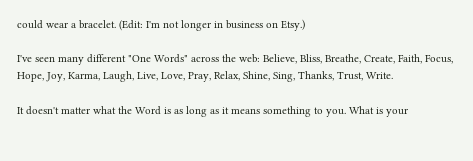could wear a bracelet. (Edit: I'm not longer in business on Etsy.)

I've seen many different "One Words" across the web: Believe, Bliss, Breathe, Create, Faith, Focus, Hope, Joy, Karma, Laugh, Live, Love, Pray, Relax, Shine, Sing, Thanks, Trust, Write.

It doesn't matter what the Word is as long as it means something to you. What is your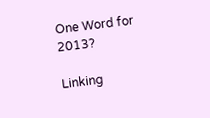One Word for 2013?

Linking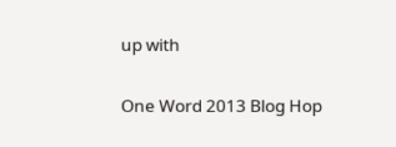up with

One Word 2013 Blog Hop